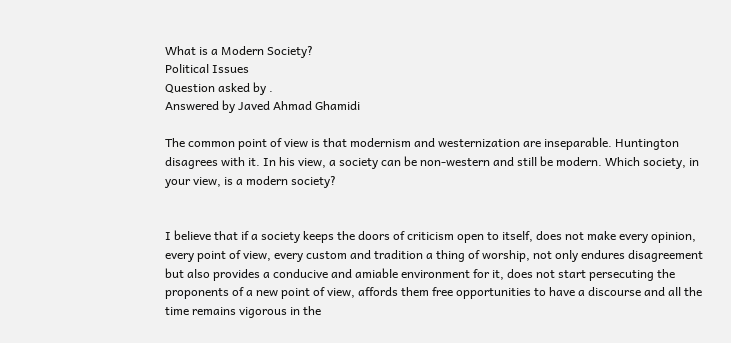What is a Modern Society?
Political Issues
Question asked by .
Answered by Javed Ahmad Ghamidi

The common point of view is that modernism and westernization are inseparable. Huntington disagrees with it. In his view, a society can be non-western and still be modern. Which society, in your view, is a modern society?


I believe that if a society keeps the doors of criticism open to itself, does not make every opinion, every point of view, every custom and tradition a thing of worship, not only endures disagreement but also provides a conducive and amiable environment for it, does not start persecuting the proponents of a new point of view, affords them free opportunities to have a discourse and all the time remains vigorous in the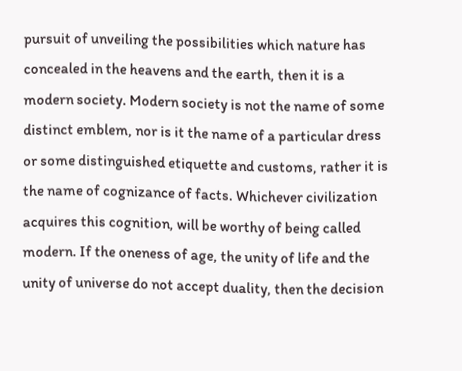pursuit of unveiling the possibilities which nature has concealed in the heavens and the earth, then it is a modern society. Modern society is not the name of some distinct emblem, nor is it the name of a particular dress or some distinguished etiquette and customs, rather it is the name of cognizance of facts. Whichever civilization acquires this cognition, will be worthy of being called modern. If the oneness of age, the unity of life and the unity of universe do not accept duality, then the decision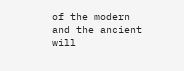of the modern and the ancient will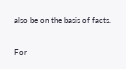also be on the basis of facts.

For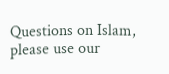Questions on Islam, please use our